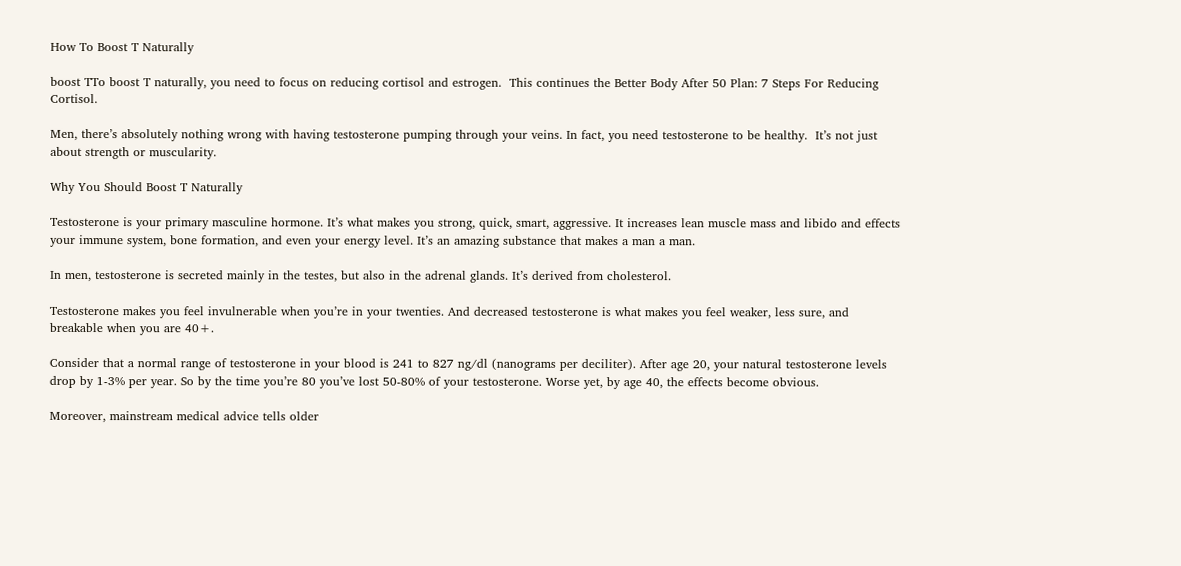How To Boost T Naturally

boost TTo boost T naturally, you need to focus on reducing cortisol and estrogen.  This continues the Better Body After 50 Plan: 7 Steps For Reducing Cortisol.

Men, there’s absolutely nothing wrong with having testosterone pumping through your veins. In fact, you need testosterone to be healthy.  It’s not just about strength or muscularity.

Why You Should Boost T Naturally

Testosterone is your primary masculine hormone. It’s what makes you strong, quick, smart, aggressive. It increases lean muscle mass and libido and effects your immune system, bone formation, and even your energy level. It’s an amazing substance that makes a man a man.

In men, testosterone is secreted mainly in the testes, but also in the adrenal glands. It’s derived from cholesterol.

Testosterone makes you feel invulnerable when you’re in your twenties. And decreased testosterone is what makes you feel weaker, less sure, and breakable when you are 40+.

Consider that a normal range of testosterone in your blood is 241 to 827 ng/dl (nanograms per deciliter). After age 20, your natural testosterone levels drop by 1-3% per year. So by the time you’re 80 you’ve lost 50-80% of your testosterone. Worse yet, by age 40, the effects become obvious.

Moreover, mainstream medical advice tells older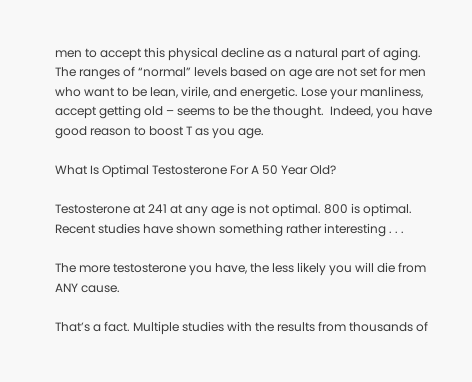men to accept this physical decline as a natural part of aging. The ranges of “normal” levels based on age are not set for men who want to be lean, virile, and energetic. Lose your manliness, accept getting old – seems to be the thought.  Indeed, you have good reason to boost T as you age.

What Is Optimal Testosterone For A 50 Year Old?

Testosterone at 241 at any age is not optimal. 800 is optimal.  Recent studies have shown something rather interesting . . .

The more testosterone you have, the less likely you will die from ANY cause.

That’s a fact. Multiple studies with the results from thousands of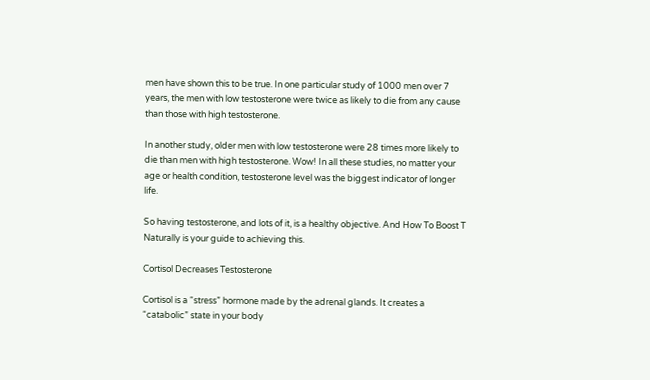men have shown this to be true. In one particular study of 1000 men over 7 years, the men with low testosterone were twice as likely to die from any cause than those with high testosterone.

In another study, older men with low testosterone were 28 times more likely to die than men with high testosterone. Wow! In all these studies, no matter your age or health condition, testosterone level was the biggest indicator of longer life.

So having testosterone, and lots of it, is a healthy objective. And How To Boost T Naturally is your guide to achieving this.

Cortisol Decreases Testosterone

Cortisol is a “stress” hormone made by the adrenal glands. It creates a “catabolic” state in your body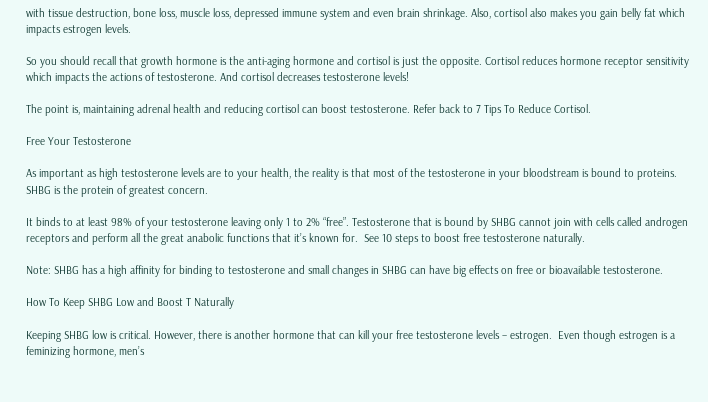with tissue destruction, bone loss, muscle loss, depressed immune system and even brain shrinkage. Also, cortisol also makes you gain belly fat which impacts estrogen levels.

So you should recall that growth hormone is the anti-aging hormone and cortisol is just the opposite. Cortisol reduces hormone receptor sensitivity which impacts the actions of testosterone. And cortisol decreases testosterone levels!

The point is, maintaining adrenal health and reducing cortisol can boost testosterone. Refer back to 7 Tips To Reduce Cortisol.

Free Your Testosterone

As important as high testosterone levels are to your health, the reality is that most of the testosterone in your bloodstream is bound to proteins. SHBG is the protein of greatest concern.

It binds to at least 98% of your testosterone leaving only 1 to 2% “free”. Testosterone that is bound by SHBG cannot join with cells called androgen receptors and perform all the great anabolic functions that it’s known for.  See 10 steps to boost free testosterone naturally.

Note: SHBG has a high affinity for binding to testosterone and small changes in SHBG can have big effects on free or bioavailable testosterone.

How To Keep SHBG Low and Boost T Naturally

Keeping SHBG low is critical. However, there is another hormone that can kill your free testosterone levels – estrogen.  Even though estrogen is a feminizing hormone, men’s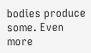bodies produce some. Even more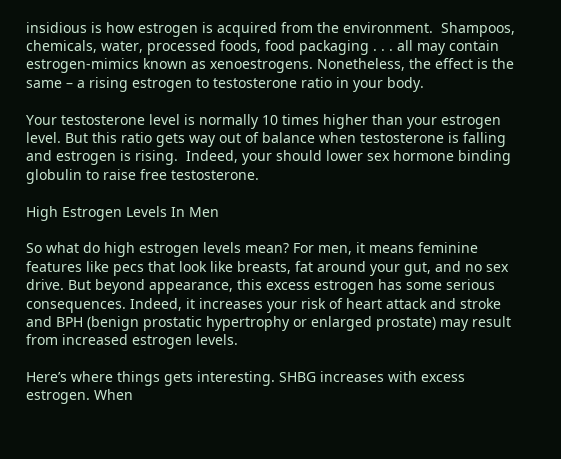insidious is how estrogen is acquired from the environment.  Shampoos, chemicals, water, processed foods, food packaging . . . all may contain estrogen-mimics known as xenoestrogens. Nonetheless, the effect is the same – a rising estrogen to testosterone ratio in your body.

Your testosterone level is normally 10 times higher than your estrogen level. But this ratio gets way out of balance when testosterone is falling and estrogen is rising.  Indeed, your should lower sex hormone binding globulin to raise free testosterone.

High Estrogen Levels In Men

So what do high estrogen levels mean? For men, it means feminine features like pecs that look like breasts, fat around your gut, and no sex drive. But beyond appearance, this excess estrogen has some serious consequences. Indeed, it increases your risk of heart attack and stroke and BPH (benign prostatic hypertrophy or enlarged prostate) may result from increased estrogen levels.

Here’s where things gets interesting. SHBG increases with excess estrogen. When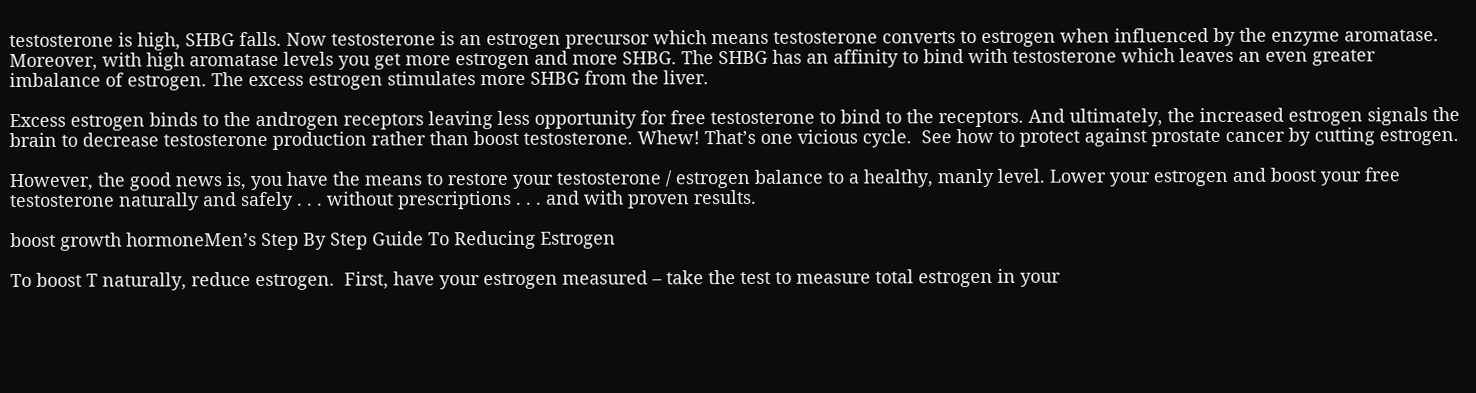testosterone is high, SHBG falls. Now testosterone is an estrogen precursor which means testosterone converts to estrogen when influenced by the enzyme aromatase. Moreover, with high aromatase levels you get more estrogen and more SHBG. The SHBG has an affinity to bind with testosterone which leaves an even greater imbalance of estrogen. The excess estrogen stimulates more SHBG from the liver.

Excess estrogen binds to the androgen receptors leaving less opportunity for free testosterone to bind to the receptors. And ultimately, the increased estrogen signals the brain to decrease testosterone production rather than boost testosterone. Whew! That’s one vicious cycle.  See how to protect against prostate cancer by cutting estrogen.

However, the good news is, you have the means to restore your testosterone / estrogen balance to a healthy, manly level. Lower your estrogen and boost your free testosterone naturally and safely . . . without prescriptions . . . and with proven results.

boost growth hormoneMen’s Step By Step Guide To Reducing Estrogen

To boost T naturally, reduce estrogen.  First, have your estrogen measured – take the test to measure total estrogen in your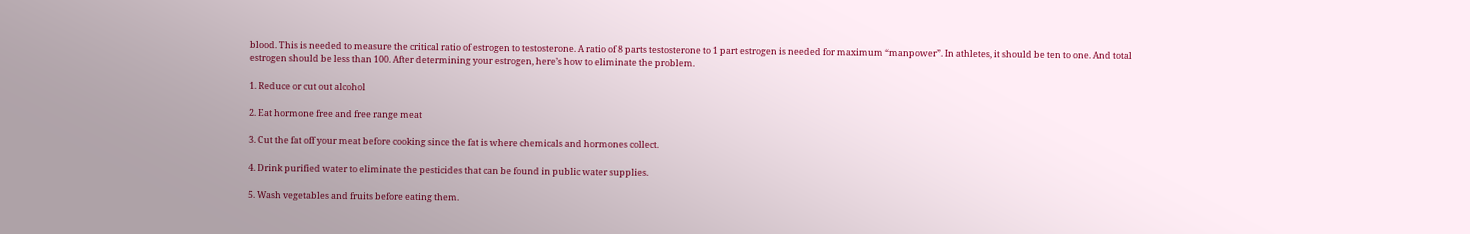blood. This is needed to measure the critical ratio of estrogen to testosterone. A ratio of 8 parts testosterone to 1 part estrogen is needed for maximum “manpower”. In athletes, it should be ten to one. And total estrogen should be less than 100. After determining your estrogen, here’s how to eliminate the problem.

1. Reduce or cut out alcohol

2. Eat hormone free and free range meat

3. Cut the fat off your meat before cooking since the fat is where chemicals and hormones collect.

4. Drink purified water to eliminate the pesticides that can be found in public water supplies.

5. Wash vegetables and fruits before eating them.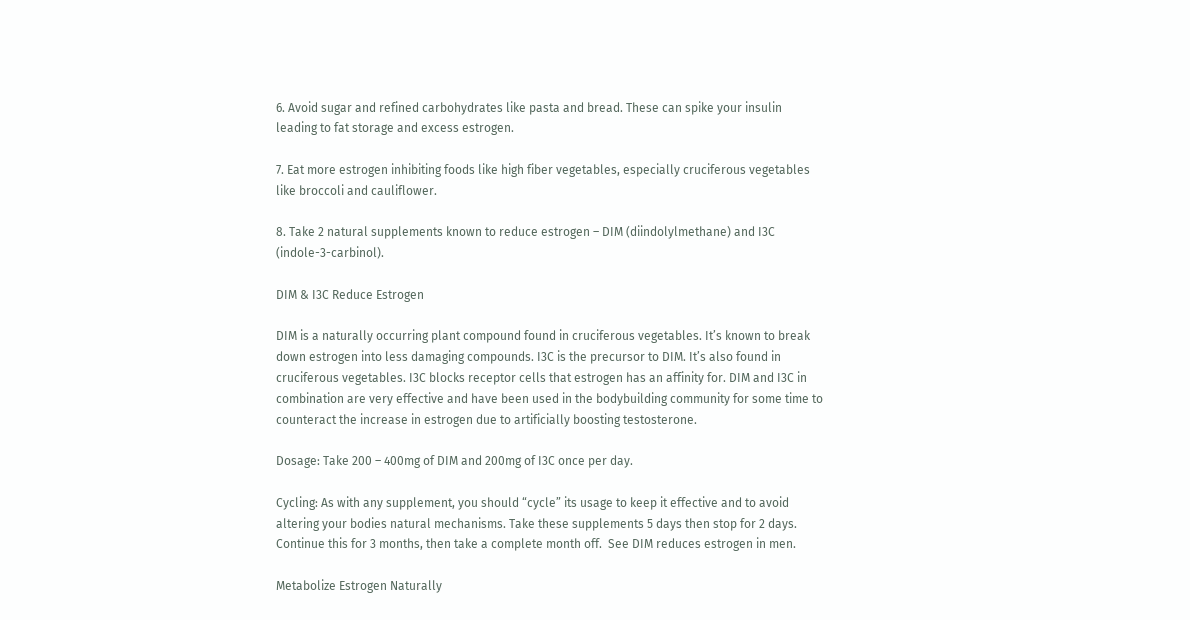6. Avoid sugar and refined carbohydrates like pasta and bread. These can spike your insulin leading to fat storage and excess estrogen.

7. Eat more estrogen inhibiting foods like high fiber vegetables, especially cruciferous vegetables like broccoli and cauliflower.

8. Take 2 natural supplements known to reduce estrogen – DIM (diindolylmethane) and I3C (indole-3-carbinol).

DIM & I3C Reduce Estrogen

DIM is a naturally occurring plant compound found in cruciferous vegetables. It’s known to break down estrogen into less damaging compounds. I3C is the precursor to DIM. It’s also found in cruciferous vegetables. I3C blocks receptor cells that estrogen has an affinity for. DIM and I3C in combination are very effective and have been used in the bodybuilding community for some time to counteract the increase in estrogen due to artificially boosting testosterone.

Dosage: Take 200 – 400mg of DIM and 200mg of I3C once per day.

Cycling: As with any supplement, you should “cycle” its usage to keep it effective and to avoid altering your bodies natural mechanisms. Take these supplements 5 days then stop for 2 days. Continue this for 3 months, then take a complete month off.  See DIM reduces estrogen in men.

Metabolize Estrogen Naturally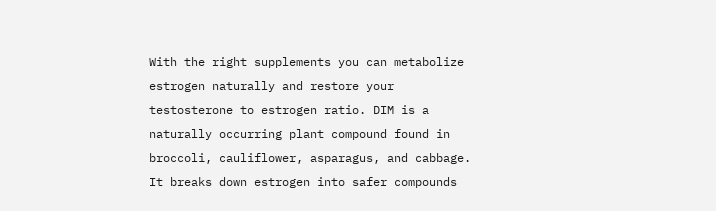With the right supplements you can metabolize estrogen naturally and restore your testosterone to estrogen ratio. DIM is a naturally occurring plant compound found in broccoli, cauliflower, asparagus, and cabbage. It breaks down estrogen into safer compounds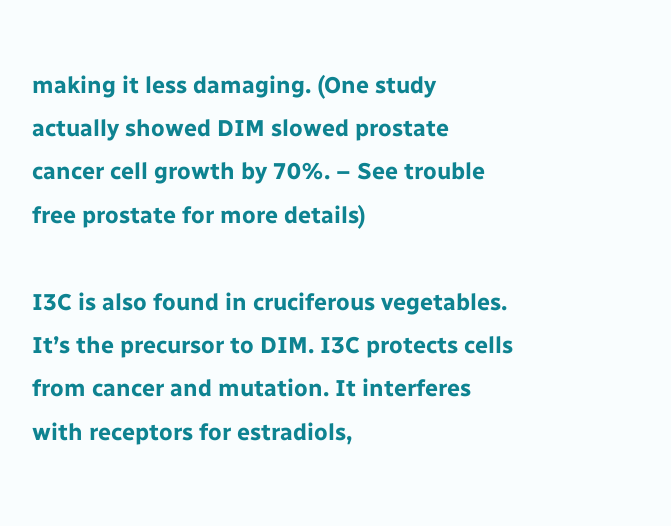making it less damaging. (One study actually showed DIM slowed prostate cancer cell growth by 70%. – See trouble free prostate for more details)

I3C is also found in cruciferous vegetables. It’s the precursor to DIM. I3C protects cells from cancer and mutation. It interferes with receptors for estradiols,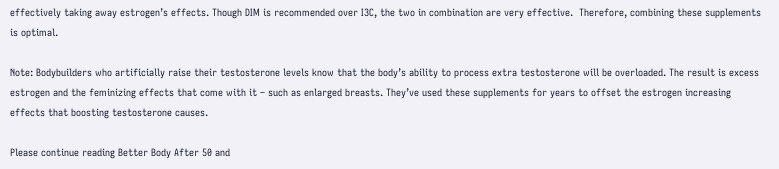effectively taking away estrogen’s effects. Though DIM is recommended over I3C, the two in combination are very effective.  Therefore, combining these supplements is optimal.

Note: Bodybuilders who artificially raise their testosterone levels know that the body’s ability to process extra testosterone will be overloaded. The result is excess estrogen and the feminizing effects that come with it – such as enlarged breasts. They’ve used these supplements for years to offset the estrogen increasing effects that boosting testosterone causes.

Please continue reading Better Body After 50 and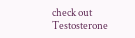check out Testosterone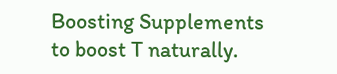Boosting Supplements to boost T naturally.